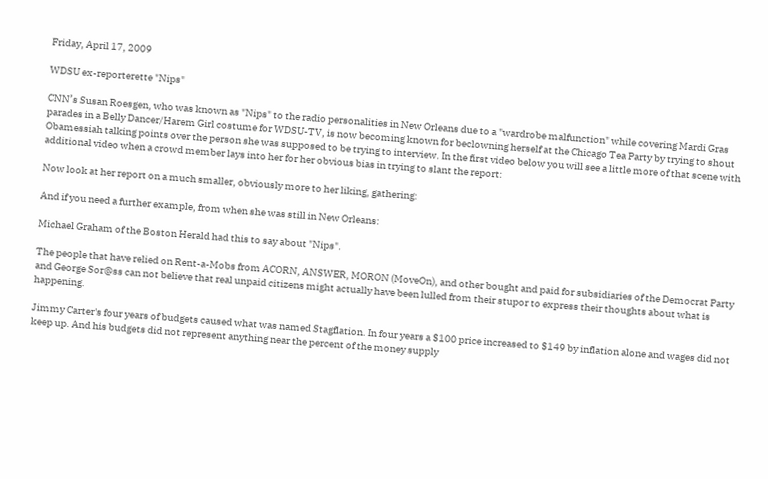Friday, April 17, 2009

WDSU ex-reporterette "Nips"

CNN’s Susan Roesgen, who was known as "Nips" to the radio personalities in New Orleans due to a "wardrobe malfunction" while covering Mardi Gras parades in a Belly Dancer/Harem Girl costume for WDSU-TV, is now becoming known for beclowning herself at the Chicago Tea Party by trying to shout Obamessiah talking points over the person she was supposed to be trying to interview. In the first video below you will see a little more of that scene with additional video when a crowd member lays into her for her obvious bias in trying to slant the report:

Now look at her report on a much smaller, obviously more to her liking, gathering:

And if you need a further example, from when she was still in New Orleans:

Michael Graham of the Boston Herald had this to say about "Nips".

The people that have relied on Rent-a-Mobs from ACORN, ANSWER, MORON (MoveOn), and other bought and paid for subsidiaries of the Democrat Party and George Sor@ss can not believe that real unpaid citizens might actually have been lulled from their stupor to express their thoughts about what is happening.

Jimmy Carter's four years of budgets caused what was named Stagflation. In four years a $100 price increased to $149 by inflation alone and wages did not keep up. And his budgets did not represent anything near the percent of the money supply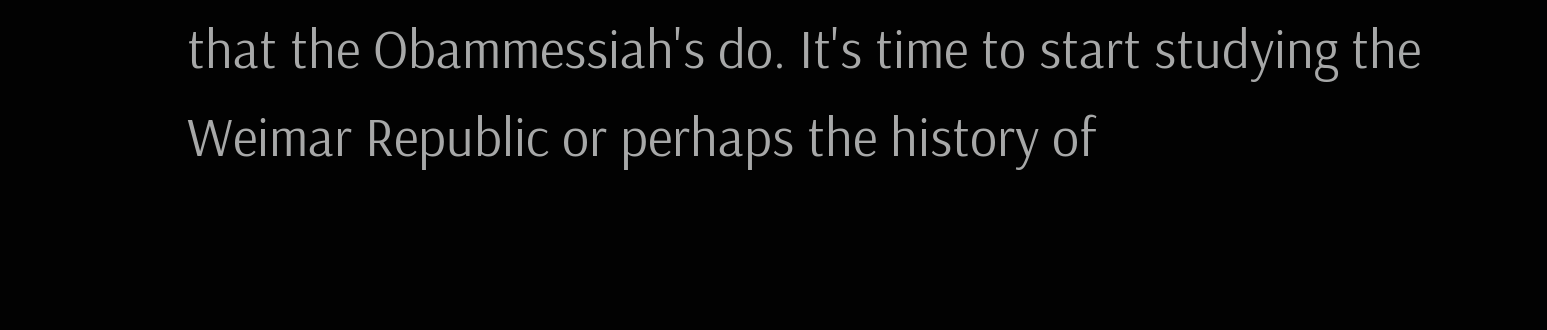that the Obammessiah's do. It's time to start studying the Weimar Republic or perhaps the history of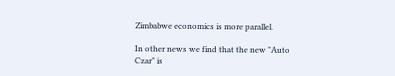Zimbabwe economics is more parallel.

In other news we find that the new "Auto Czar" is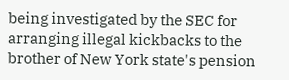being investigated by the SEC for arranging illegal kickbacks to the brother of New York state's pension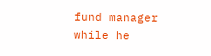fund manager while he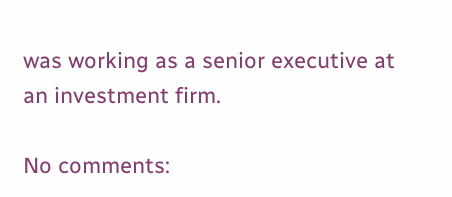was working as a senior executive at an investment firm.

No comments: